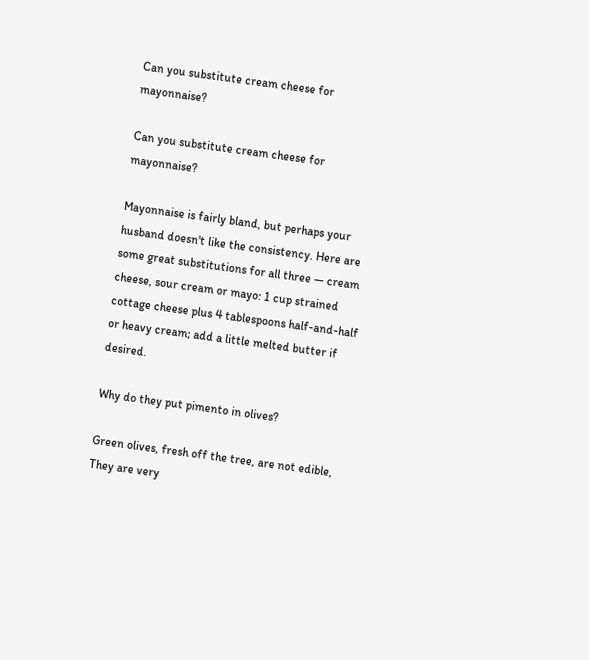Can you substitute cream cheese for mayonnaise?

Can you substitute cream cheese for mayonnaise?

Mayonnaise is fairly bland, but perhaps your husband doesn't like the consistency. Here are some great substitutions for all three — cream cheese, sour cream or mayo: 1 cup strained cottage cheese plus 4 tablespoons half-and-half or heavy cream; add a little melted butter if desired.

Why do they put pimento in olives?

Green olives, fresh off the tree, are not edible, They are very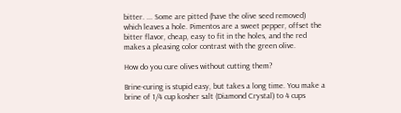bitter. ... Some are pitted (have the olive seed removed) which leaves a hole. Pimentos are a sweet pepper, offset the bitter flavor, cheap, easy to fit in the holes, and the red makes a pleasing color contrast with the green olive.

How do you cure olives without cutting them?

Brine-curing is stupid easy, but takes a long time. You make a brine of 1/4 cup kosher salt (Diamond Crystal) to 4 cups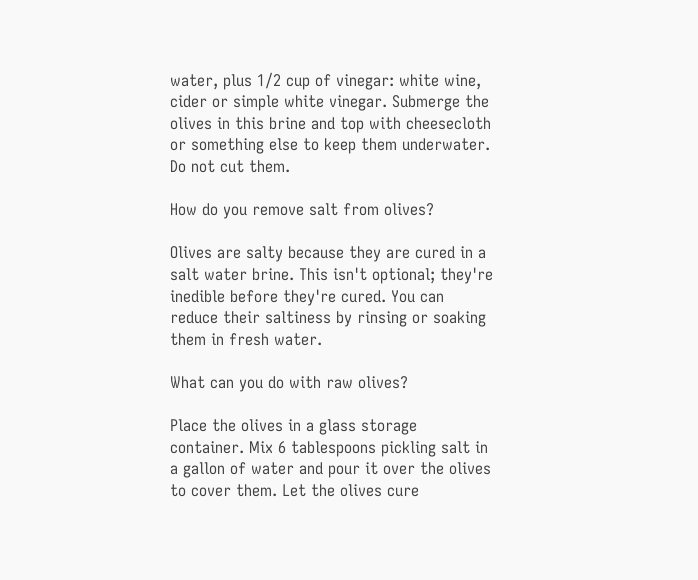water, plus 1/2 cup of vinegar: white wine, cider or simple white vinegar. Submerge the olives in this brine and top with cheesecloth or something else to keep them underwater. Do not cut them.

How do you remove salt from olives?

Olives are salty because they are cured in a salt water brine. This isn't optional; they're inedible before they're cured. You can reduce their saltiness by rinsing or soaking them in fresh water.

What can you do with raw olives?

Place the olives in a glass storage container. Mix 6 tablespoons pickling salt in a gallon of water and pour it over the olives to cover them. Let the olives cure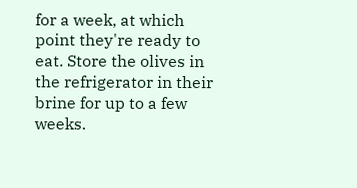for a week, at which point they're ready to eat. Store the olives in the refrigerator in their brine for up to a few weeks.